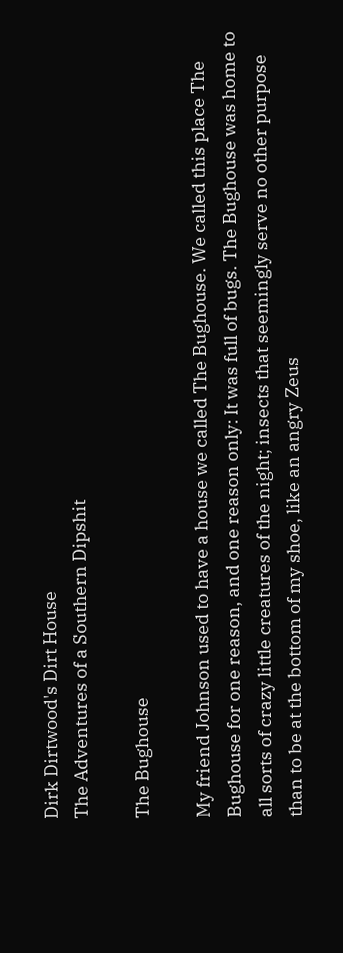Dirk Dirtwood's Dirt House
The Adventures of a Southern Dipshit

The Bughouse

My friend Johnson used to have a house we called The Bughouse. We called this place The Bughouse for one reason, and one reason only: It was full of bugs. The Bughouse was home to all sorts of crazy little creatures of the night; insects that seemingly serve no other purpose than to be at the bottom of my shoe, like an angry Zeus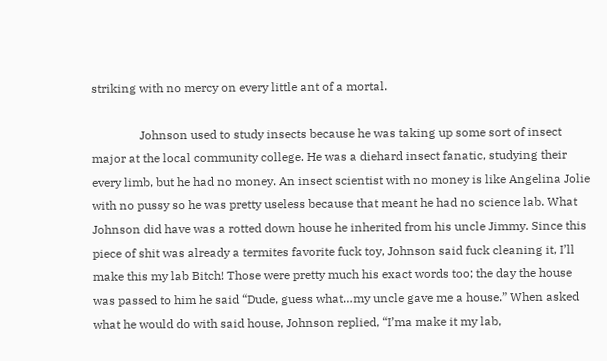striking with no mercy on every little ant of a mortal.

                Johnson used to study insects because he was taking up some sort of insect major at the local community college. He was a diehard insect fanatic, studying their every limb, but he had no money. An insect scientist with no money is like Angelina Jolie with no pussy so he was pretty useless because that meant he had no science lab. What Johnson did have was a rotted down house he inherited from his uncle Jimmy. Since this piece of shit was already a termites favorite fuck toy, Johnson said fuck cleaning it, I’ll make this my lab Bitch! Those were pretty much his exact words too; the day the house was passed to him he said “Dude, guess what…my uncle gave me a house.” When asked what he would do with said house, Johnson replied, “I’ma make it my lab,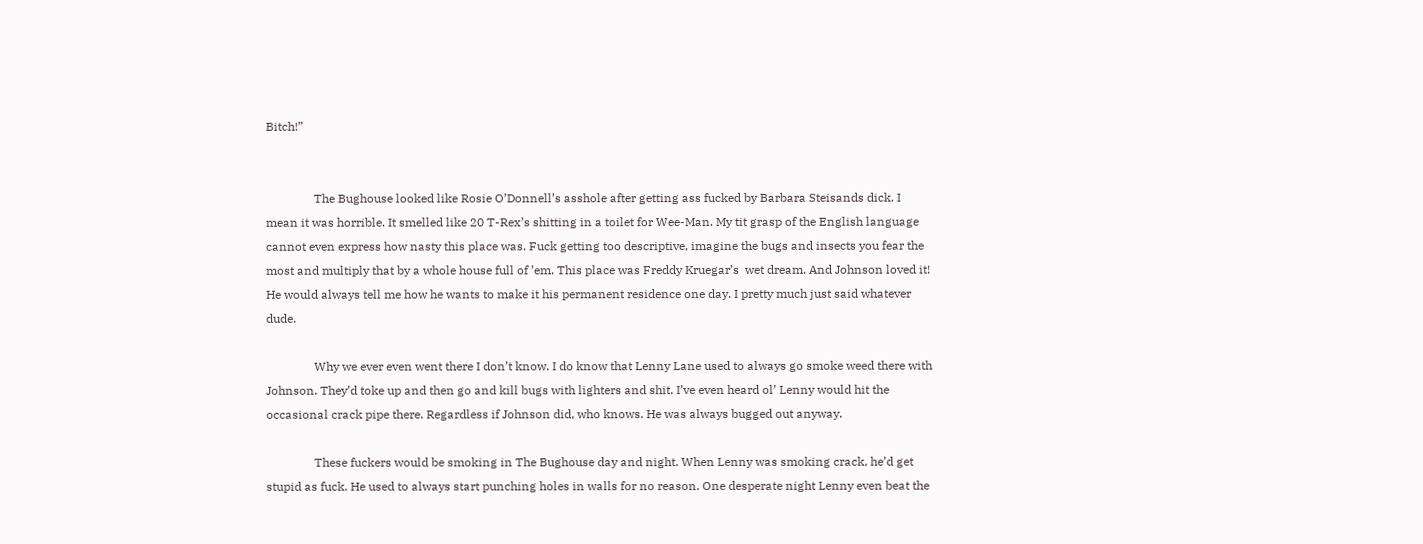Bitch!”


                The Bughouse looked like Rosie O’Donnell’s asshole after getting ass fucked by Barbara Steisands dick. I mean it was horrible. It smelled like 20 T-Rex’s shitting in a toilet for Wee-Man. My tit grasp of the English language cannot even express how nasty this place was. Fuck getting too descriptive, imagine the bugs and insects you fear the most and multiply that by a whole house full of ’em. This place was Freddy Kruegar’s  wet dream. And Johnson loved it! He would always tell me how he wants to make it his permanent residence one day. I pretty much just said whatever dude.

                Why we ever even went there I don’t know. I do know that Lenny Lane used to always go smoke weed there with Johnson. They’d toke up and then go and kill bugs with lighters and shit. I’ve even heard ol’ Lenny would hit the occasional crack pipe there. Regardless if Johnson did, who knows. He was always bugged out anyway.

                These fuckers would be smoking in The Bughouse day and night. When Lenny was smoking crack, he’d get stupid as fuck. He used to always start punching holes in walls for no reason. One desperate night Lenny even beat the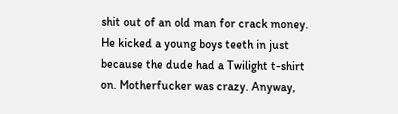shit out of an old man for crack money. He kicked a young boys teeth in just because the dude had a Twilight t-shirt on. Motherfucker was crazy. Anyway,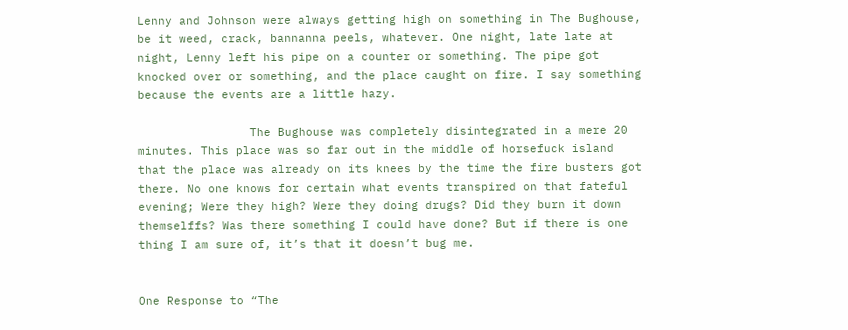Lenny and Johnson were always getting high on something in The Bughouse, be it weed, crack, bannanna peels, whatever. One night, late late at night, Lenny left his pipe on a counter or something. The pipe got knocked over or something, and the place caught on fire. I say something because the events are a little hazy.

                The Bughouse was completely disintegrated in a mere 20 minutes. This place was so far out in the middle of horsefuck island that the place was already on its knees by the time the fire busters got there. No one knows for certain what events transpired on that fateful evening; Were they high? Were they doing drugs? Did they burn it down themselffs? Was there something I could have done? But if there is one thing I am sure of, it’s that it doesn’t bug me.


One Response to “The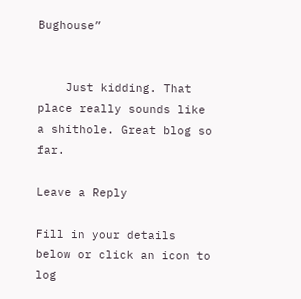Bughouse”


    Just kidding. That place really sounds like a shithole. Great blog so far.

Leave a Reply

Fill in your details below or click an icon to log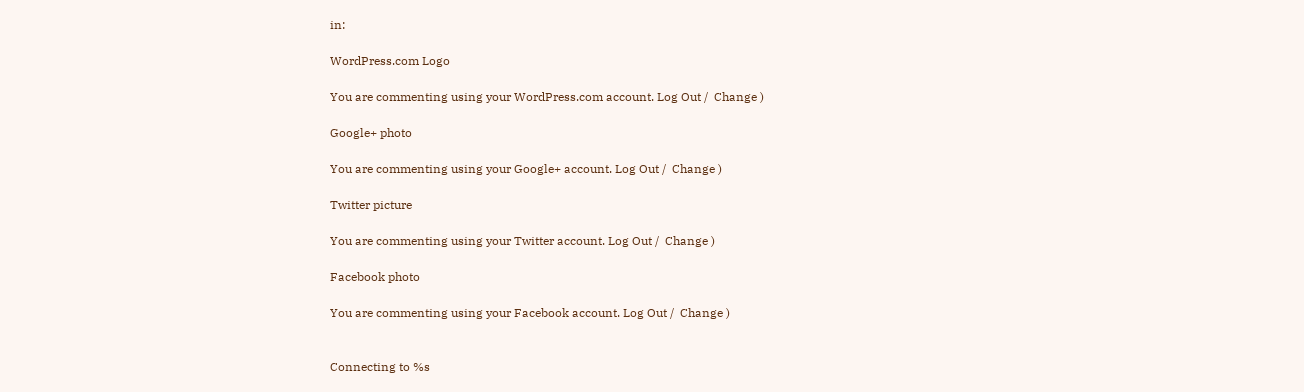in:

WordPress.com Logo

You are commenting using your WordPress.com account. Log Out /  Change )

Google+ photo

You are commenting using your Google+ account. Log Out /  Change )

Twitter picture

You are commenting using your Twitter account. Log Out /  Change )

Facebook photo

You are commenting using your Facebook account. Log Out /  Change )


Connecting to %s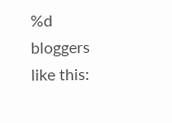%d bloggers like this: